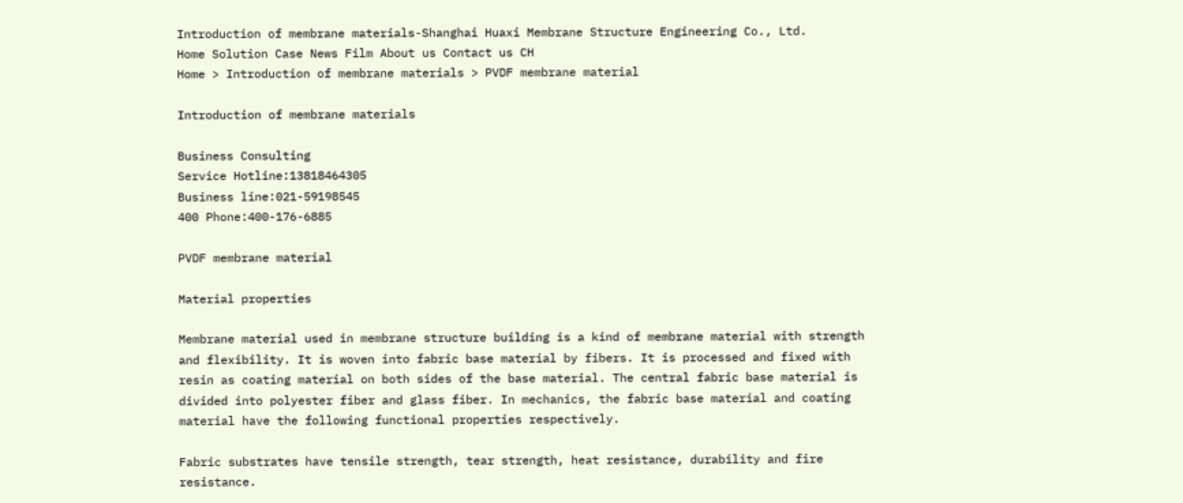Introduction of membrane materials-Shanghai Huaxi Membrane Structure Engineering Co., Ltd.
Home Solution Case News Film About us Contact us CH
Home > Introduction of membrane materials > PVDF membrane material

Introduction of membrane materials

Business Consulting
Service Hotline:13818464305
Business line:021-59198545
400 Phone:400-176-6885

PVDF membrane material

Material properties

Membrane material used in membrane structure building is a kind of membrane material with strength and flexibility. It is woven into fabric base material by fibers. It is processed and fixed with resin as coating material on both sides of the base material. The central fabric base material is divided into polyester fiber and glass fiber. In mechanics, the fabric base material and coating material have the following functional properties respectively.

Fabric substrates have tensile strength, tear strength, heat resistance, durability and fire resistance.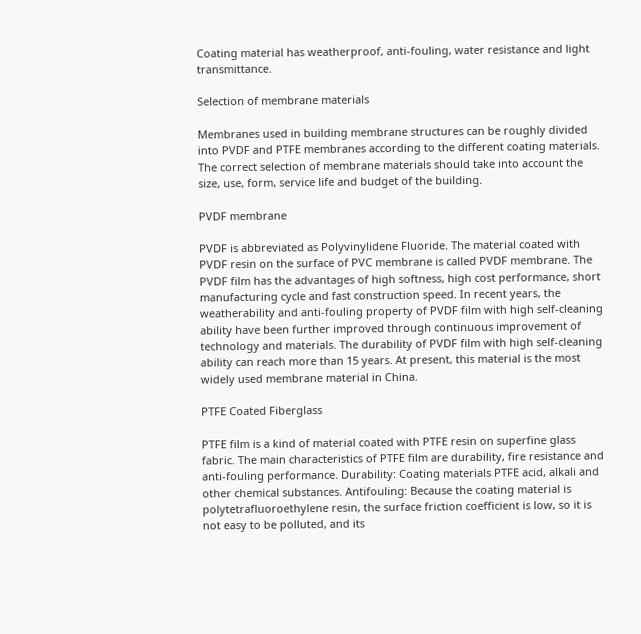Coating material has weatherproof, anti-fouling, water resistance and light transmittance.

Selection of membrane materials

Membranes used in building membrane structures can be roughly divided into PVDF and PTFE membranes according to the different coating materials. The correct selection of membrane materials should take into account the size, use, form, service life and budget of the building.

PVDF membrane

PVDF is abbreviated as Polyvinylidene Fluoride. The material coated with PVDF resin on the surface of PVC membrane is called PVDF membrane. The PVDF film has the advantages of high softness, high cost performance, short manufacturing cycle and fast construction speed. In recent years, the weatherability and anti-fouling property of PVDF film with high self-cleaning ability have been further improved through continuous improvement of technology and materials. The durability of PVDF film with high self-cleaning ability can reach more than 15 years. At present, this material is the most widely used membrane material in China.

PTFE Coated Fiberglass

PTFE film is a kind of material coated with PTFE resin on superfine glass fabric. The main characteristics of PTFE film are durability, fire resistance and anti-fouling performance. Durability: Coating materials PTFE acid, alkali and other chemical substances. Antifouling: Because the coating material is polytetrafluoroethylene resin, the surface friction coefficient is low, so it is not easy to be polluted, and its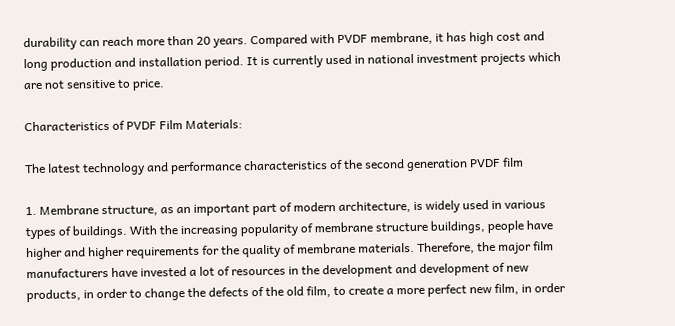durability can reach more than 20 years. Compared with PVDF membrane, it has high cost and long production and installation period. It is currently used in national investment projects which are not sensitive to price.

Characteristics of PVDF Film Materials:

The latest technology and performance characteristics of the second generation PVDF film

1. Membrane structure, as an important part of modern architecture, is widely used in various types of buildings. With the increasing popularity of membrane structure buildings, people have higher and higher requirements for the quality of membrane materials. Therefore, the major film manufacturers have invested a lot of resources in the development and development of new products, in order to change the defects of the old film, to create a more perfect new film, in order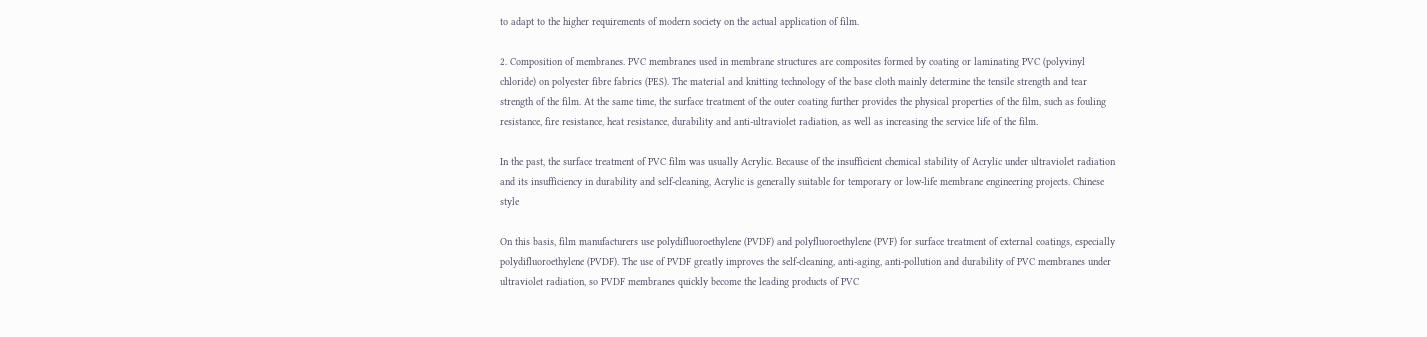to adapt to the higher requirements of modern society on the actual application of film.

2. Composition of membranes. PVC membranes used in membrane structures are composites formed by coating or laminating PVC (polyvinyl chloride) on polyester fibre fabrics (PES). The material and knitting technology of the base cloth mainly determine the tensile strength and tear strength of the film. At the same time, the surface treatment of the outer coating further provides the physical properties of the film, such as fouling resistance, fire resistance, heat resistance, durability and anti-ultraviolet radiation, as well as increasing the service life of the film.

In the past, the surface treatment of PVC film was usually Acrylic. Because of the insufficient chemical stability of Acrylic under ultraviolet radiation and its insufficiency in durability and self-cleaning, Acrylic is generally suitable for temporary or low-life membrane engineering projects. Chinese style

On this basis, film manufacturers use polydifluoroethylene (PVDF) and polyfluoroethylene (PVF) for surface treatment of external coatings, especially polydifluoroethylene (PVDF). The use of PVDF greatly improves the self-cleaning, anti-aging, anti-pollution and durability of PVC membranes under ultraviolet radiation, so PVDF membranes quickly become the leading products of PVC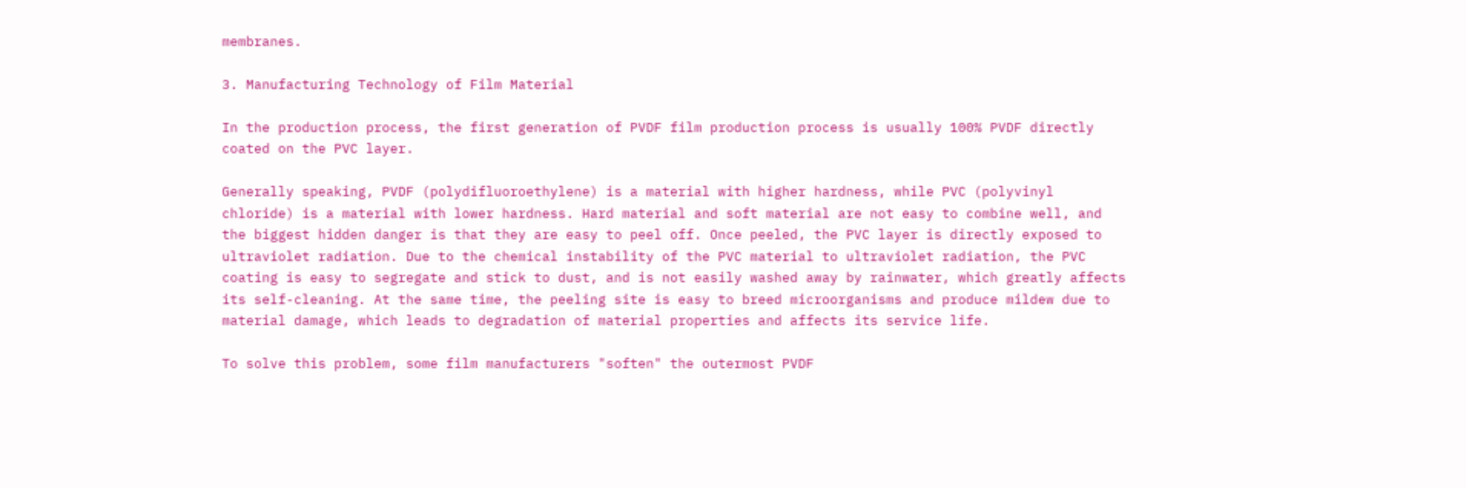membranes.

3. Manufacturing Technology of Film Material

In the production process, the first generation of PVDF film production process is usually 100% PVDF directly coated on the PVC layer.

Generally speaking, PVDF (polydifluoroethylene) is a material with higher hardness, while PVC (polyvinyl chloride) is a material with lower hardness. Hard material and soft material are not easy to combine well, and the biggest hidden danger is that they are easy to peel off. Once peeled, the PVC layer is directly exposed to ultraviolet radiation. Due to the chemical instability of the PVC material to ultraviolet radiation, the PVC coating is easy to segregate and stick to dust, and is not easily washed away by rainwater, which greatly affects its self-cleaning. At the same time, the peeling site is easy to breed microorganisms and produce mildew due to material damage, which leads to degradation of material properties and affects its service life.

To solve this problem, some film manufacturers "soften" the outermost PVDF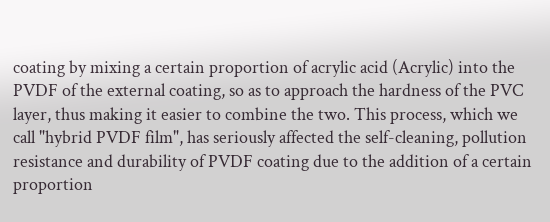coating by mixing a certain proportion of acrylic acid (Acrylic) into the PVDF of the external coating, so as to approach the hardness of the PVC layer, thus making it easier to combine the two. This process, which we call "hybrid PVDF film", has seriously affected the self-cleaning, pollution resistance and durability of PVDF coating due to the addition of a certain proportion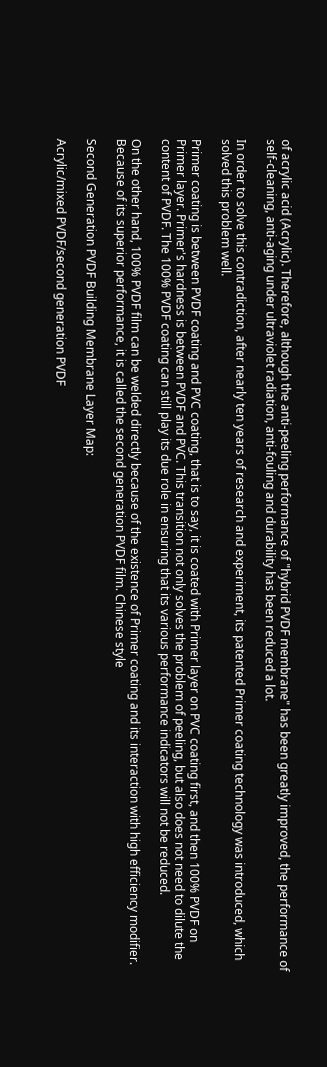of acrylic acid (Acrylic). Therefore, although the anti-peeling performance of "hybrid PVDF membrane" has been greatly improved, the performance of self-cleaning, anti-aging under ultraviolet radiation, anti-fouling and durability has been reduced a lot.

In order to solve this contradiction, after nearly ten years of research and experiment, its patented Primer coating technology was introduced, which solved this problem well.

Primer coating is between PVDF coating and PVC coating, that is to say, it is coated with Primer layer on PVC coating first, and then 100% PVDF on Primer layer. Primer's hardness is between PVDF and PVC. This transition not only solves the problem of peeling, but also does not need to dilute the content of PVDF. The 100% PVDF coating can still play its due role in ensuring that its various performance indicators will not be reduced.

On the other hand, 100% PVDF film can be welded directly because of the existence of Primer coating and its interaction with high efficiency modifier. Because of its superior performance, it is called the second generation PVDF film. Chinese style

Second Generation PVDF Building Membrane Layer Map:

Acrylic/mixed PVDF/second generation PVDF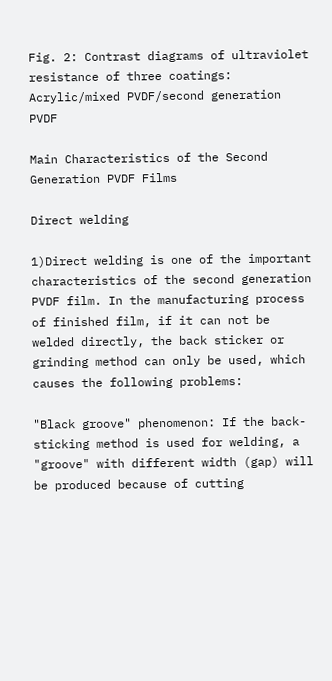Fig. 2: Contrast diagrams of ultraviolet resistance of three coatings: Acrylic/mixed PVDF/second generation PVDF

Main Characteristics of the Second Generation PVDF Films

Direct welding

1)Direct welding is one of the important characteristics of the second generation PVDF film. In the manufacturing process of finished film, if it can not be welded directly, the back sticker or grinding method can only be used, which causes the following problems:

"Black groove" phenomenon: If the back-sticking method is used for welding, a "groove" with different width (gap) will be produced because of cutting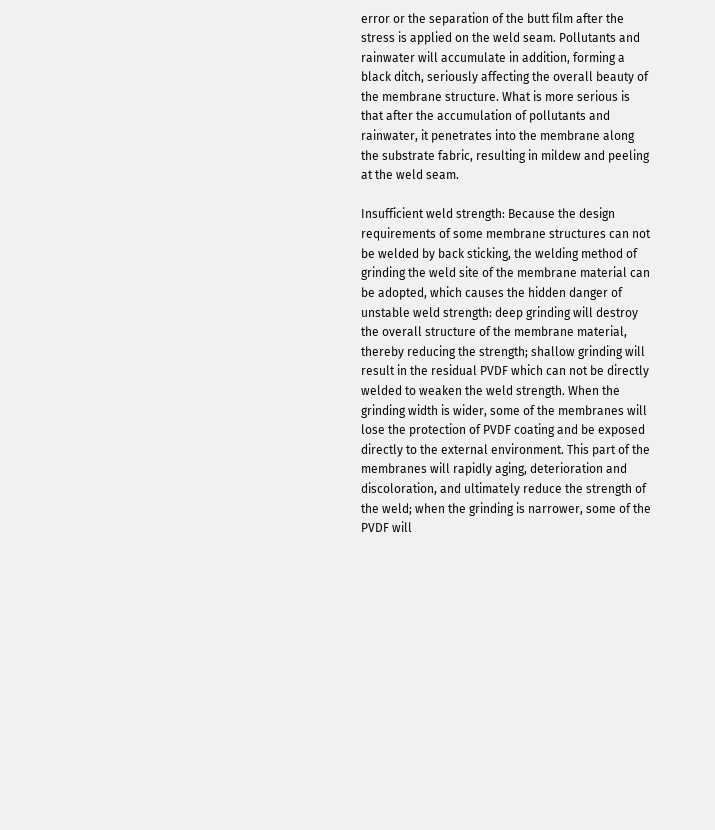error or the separation of the butt film after the stress is applied on the weld seam. Pollutants and rainwater will accumulate in addition, forming a black ditch, seriously affecting the overall beauty of the membrane structure. What is more serious is that after the accumulation of pollutants and rainwater, it penetrates into the membrane along the substrate fabric, resulting in mildew and peeling at the weld seam.

Insufficient weld strength: Because the design requirements of some membrane structures can not be welded by back sticking, the welding method of grinding the weld site of the membrane material can be adopted, which causes the hidden danger of unstable weld strength: deep grinding will destroy the overall structure of the membrane material, thereby reducing the strength; shallow grinding will result in the residual PVDF which can not be directly welded to weaken the weld strength. When the grinding width is wider, some of the membranes will lose the protection of PVDF coating and be exposed directly to the external environment. This part of the membranes will rapidly aging, deterioration and discoloration, and ultimately reduce the strength of the weld; when the grinding is narrower, some of the PVDF will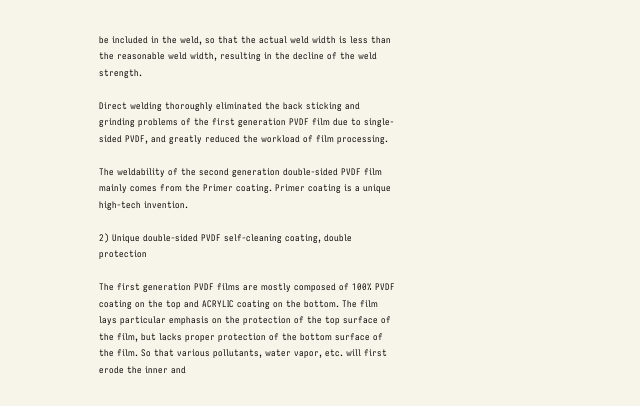be included in the weld, so that the actual weld width is less than the reasonable weld width, resulting in the decline of the weld strength.

Direct welding thoroughly eliminated the back sticking and grinding problems of the first generation PVDF film due to single-sided PVDF, and greatly reduced the workload of film processing.

The weldability of the second generation double-sided PVDF film mainly comes from the Primer coating. Primer coating is a unique high-tech invention.

2) Unique double-sided PVDF self-cleaning coating, double protection

The first generation PVDF films are mostly composed of 100% PVDF coating on the top and ACRYLIC coating on the bottom. The film lays particular emphasis on the protection of the top surface of the film, but lacks proper protection of the bottom surface of the film. So that various pollutants, water vapor, etc. will first erode the inner and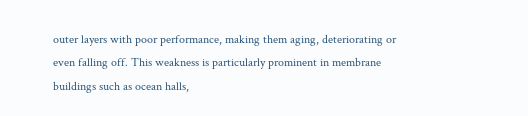outer layers with poor performance, making them aging, deteriorating or even falling off. This weakness is particularly prominent in membrane buildings such as ocean halls,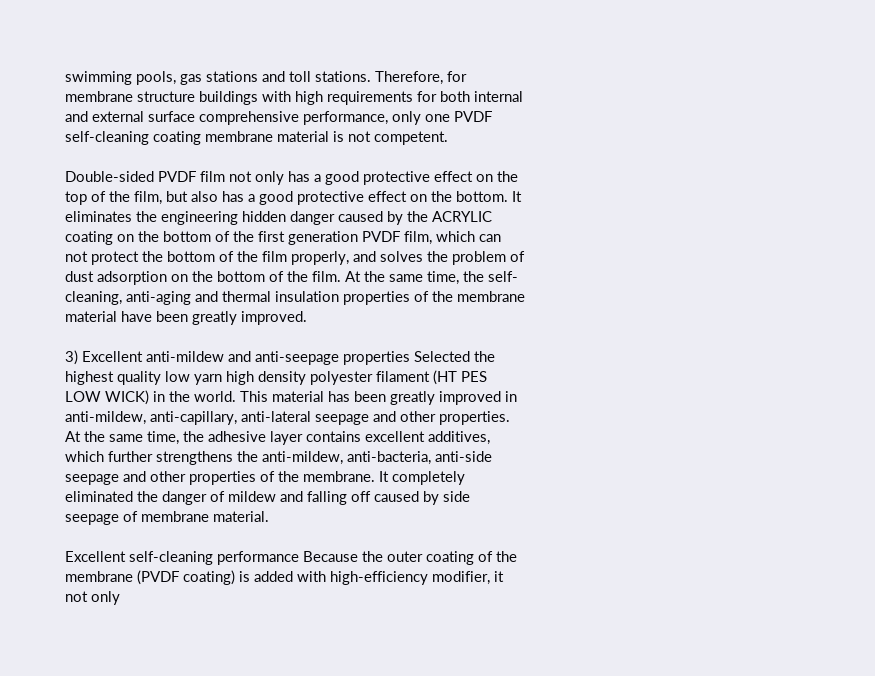swimming pools, gas stations and toll stations. Therefore, for membrane structure buildings with high requirements for both internal and external surface comprehensive performance, only one PVDF self-cleaning coating membrane material is not competent.

Double-sided PVDF film not only has a good protective effect on the top of the film, but also has a good protective effect on the bottom. It eliminates the engineering hidden danger caused by the ACRYLIC coating on the bottom of the first generation PVDF film, which can not protect the bottom of the film properly, and solves the problem of dust adsorption on the bottom of the film. At the same time, the self-cleaning, anti-aging and thermal insulation properties of the membrane material have been greatly improved.

3) Excellent anti-mildew and anti-seepage properties Selected the highest quality low yarn high density polyester filament (HT PES LOW WICK) in the world. This material has been greatly improved in anti-mildew, anti-capillary, anti-lateral seepage and other properties. At the same time, the adhesive layer contains excellent additives, which further strengthens the anti-mildew, anti-bacteria, anti-side seepage and other properties of the membrane. It completely eliminated the danger of mildew and falling off caused by side seepage of membrane material.

Excellent self-cleaning performance Because the outer coating of the membrane (PVDF coating) is added with high-efficiency modifier, it not only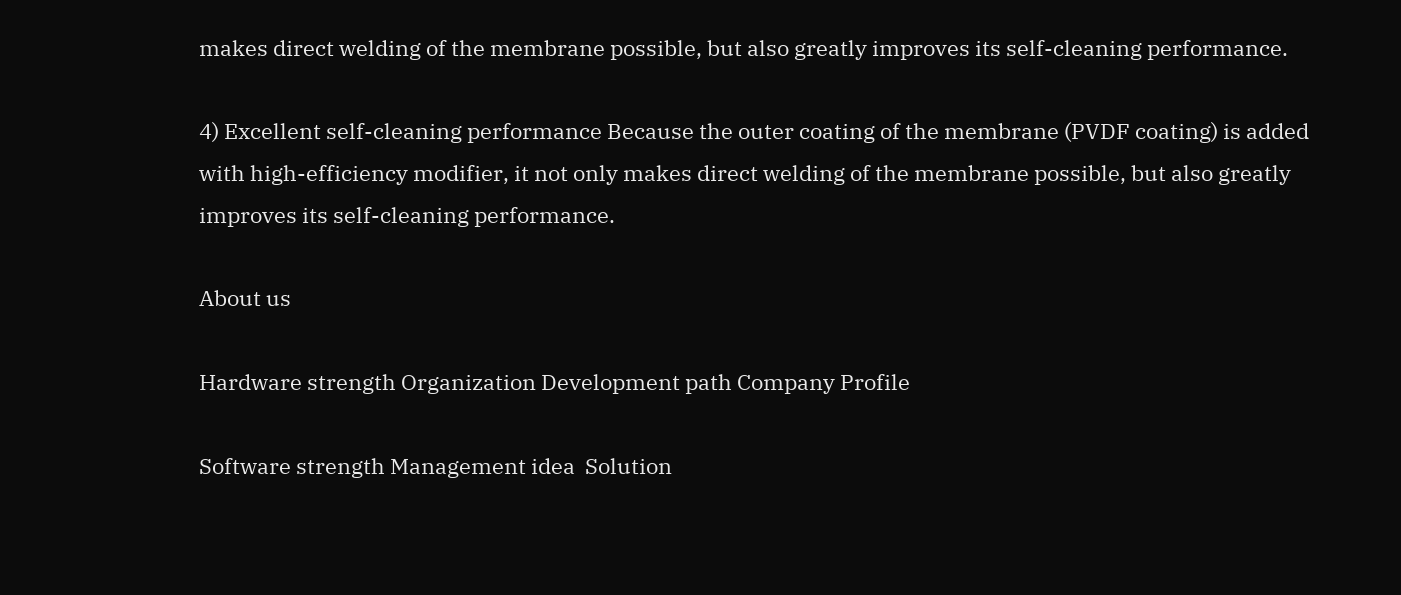makes direct welding of the membrane possible, but also greatly improves its self-cleaning performance.

4) Excellent self-cleaning performance Because the outer coating of the membrane (PVDF coating) is added with high-efficiency modifier, it not only makes direct welding of the membrane possible, but also greatly improves its self-cleaning performance.

About us

Hardware strength Organization Development path Company Profile

Software strength Management idea  Solution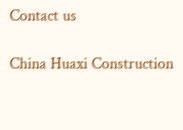Contact us

China Huaxi Construction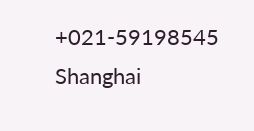+021-59198545 Shanghai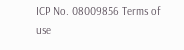ICP No. 08009856 Terms of use